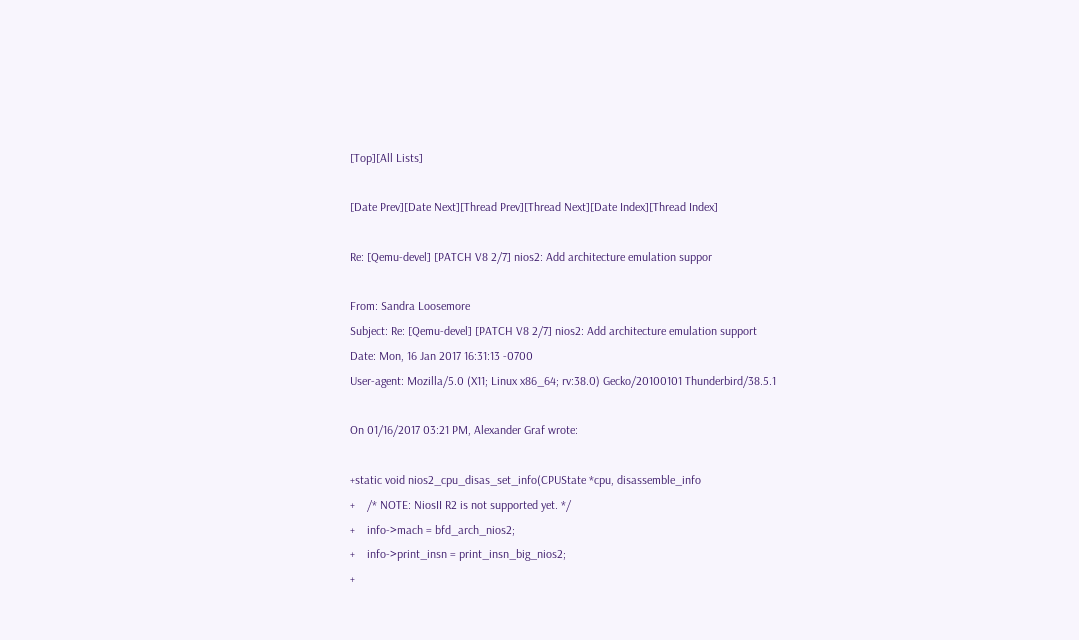[Top][All Lists]

[Date Prev][Date Next][Thread Prev][Thread Next][Date Index][Thread Index]

Re: [Qemu-devel] [PATCH V8 2/7] nios2: Add architecture emulation suppor

From: Sandra Loosemore
Subject: Re: [Qemu-devel] [PATCH V8 2/7] nios2: Add architecture emulation support
Date: Mon, 16 Jan 2017 16:31:13 -0700
User-agent: Mozilla/5.0 (X11; Linux x86_64; rv:38.0) Gecko/20100101 Thunderbird/38.5.1

On 01/16/2017 03:21 PM, Alexander Graf wrote:

+static void nios2_cpu_disas_set_info(CPUState *cpu, disassemble_info
+    /* NOTE: NiosII R2 is not supported yet. */
+    info->mach = bfd_arch_nios2;
+    info->print_insn = print_insn_big_nios2;
+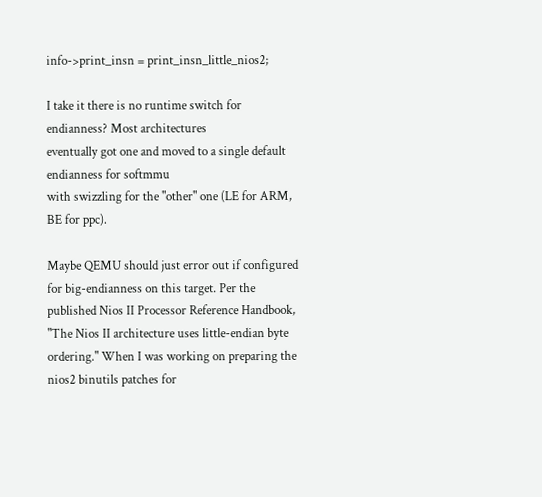info->print_insn = print_insn_little_nios2;

I take it there is no runtime switch for endianness? Most architectures
eventually got one and moved to a single default endianness for softmmu
with swizzling for the "other" one (LE for ARM, BE for ppc).

Maybe QEMU should just error out if configured for big-endianness on this target. Per the published Nios II Processor Reference Handbook, "The Nios II architecture uses little-endian byte ordering." When I was working on preparing the nios2 binutils patches for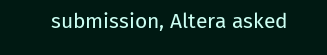submission, Altera asked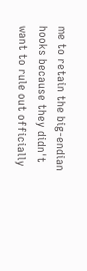me to retain the big-endian hooks because they didn't want to rule out officially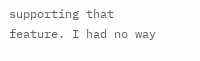supporting that feature. I had no way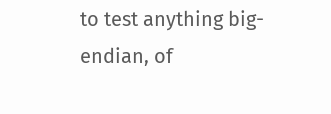to test anything big-endian, of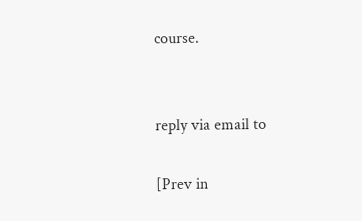course.


reply via email to

[Prev in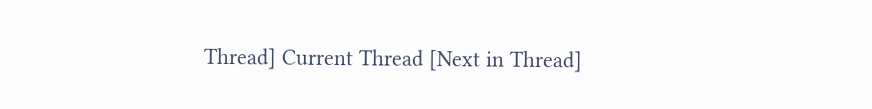Thread] Current Thread [Next in Thread]